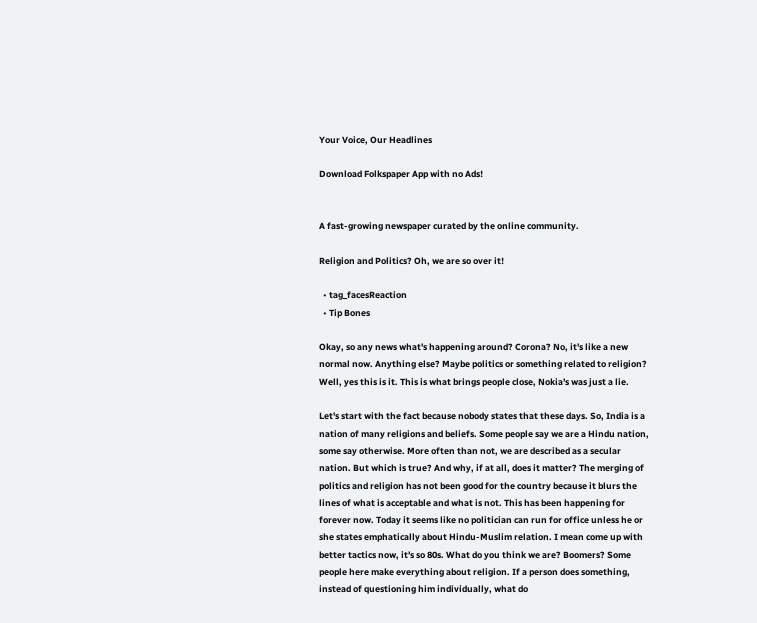Your Voice, Our Headlines

Download Folkspaper App with no Ads!


A fast-growing newspaper curated by the online community.

Religion and Politics? Oh, we are so over it!

  • tag_facesReaction
  • Tip Bones

Okay, so any news what's happening around? Corona? No, it's like a new normal now. Anything else? Maybe politics or something related to religion? Well, yes this is it. This is what brings people close, Nokia's was just a lie.

Let's start with the fact because nobody states that these days. So, India is a nation of many religions and beliefs. Some people say we are a Hindu nation, some say otherwise. More often than not, we are described as a secular nation. But which is true? And why, if at all, does it matter? The merging of politics and religion has not been good for the country because it blurs the lines of what is acceptable and what is not. This has been happening for forever now. Today it seems like no politician can run for office unless he or she states emphatically about Hindu-Muslim relation. I mean come up with better tactics now, it's so 80s. What do you think we are? Boomers? Some people here make everything about religion. If a person does something, instead of questioning him individually, what do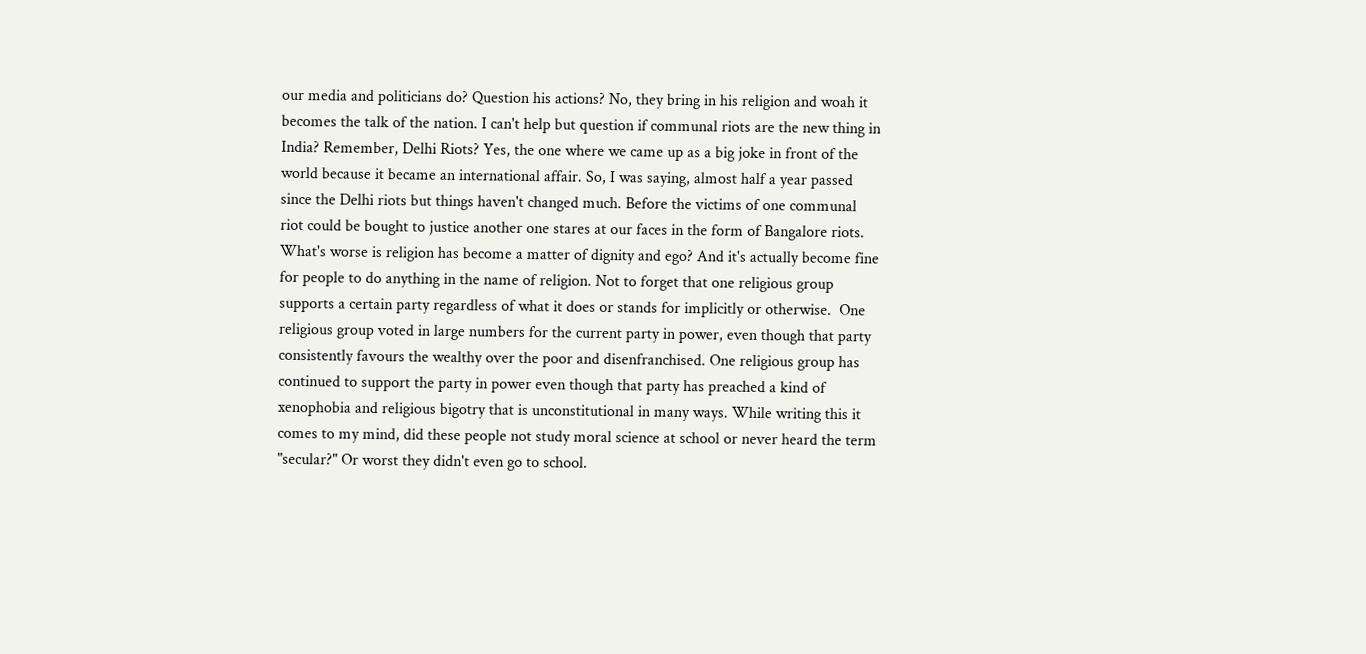our media and politicians do? Question his actions? No, they bring in his religion and woah it becomes the talk of the nation. I can't help but question if communal riots are the new thing in India? Remember, Delhi Riots? Yes, the one where we came up as a big joke in front of the world because it became an international affair. So, I was saying, almost half a year passed since the Delhi riots but things haven't changed much. Before the victims of one communal riot could be bought to justice another one stares at our faces in the form of Bangalore riots. What's worse is religion has become a matter of dignity and ego? And it's actually become fine for people to do anything in the name of religion. Not to forget that one religious group supports a certain party regardless of what it does or stands for implicitly or otherwise.  One religious group voted in large numbers for the current party in power, even though that party consistently favours the wealthy over the poor and disenfranchised. One religious group has continued to support the party in power even though that party has preached a kind of xenophobia and religious bigotry that is unconstitutional in many ways. While writing this it comes to my mind, did these people not study moral science at school or never heard the term "secular?" Or worst they didn't even go to school.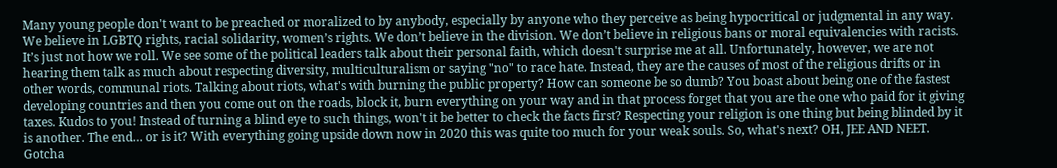Many young people don't want to be preached or moralized to by anybody, especially by anyone who they perceive as being hypocritical or judgmental in any way.  We believe in LGBTQ rights, racial solidarity, women’s rights. We don’t believe in the division. We don’t believe in religious bans or moral equivalencies with racists. It’s just not how we roll. We see some of the political leaders talk about their personal faith, which doesn't surprise me at all. Unfortunately, however, we are not hearing them talk as much about respecting diversity, multiculturalism or saying "no" to race hate. Instead, they are the causes of most of the religious drifts or in other words, communal riots. Talking about riots, what's with burning the public property? How can someone be so dumb? You boast about being one of the fastest developing countries and then you come out on the roads, block it, burn everything on your way and in that process forget that you are the one who paid for it giving taxes. Kudos to you! Instead of turning a blind eye to such things, won't it be better to check the facts first? Respecting your religion is one thing but being blinded by it is another. The end… or is it? With everything going upside down now in 2020 this was quite too much for your weak souls. So, what's next? OH, JEE AND NEET. Gotcha